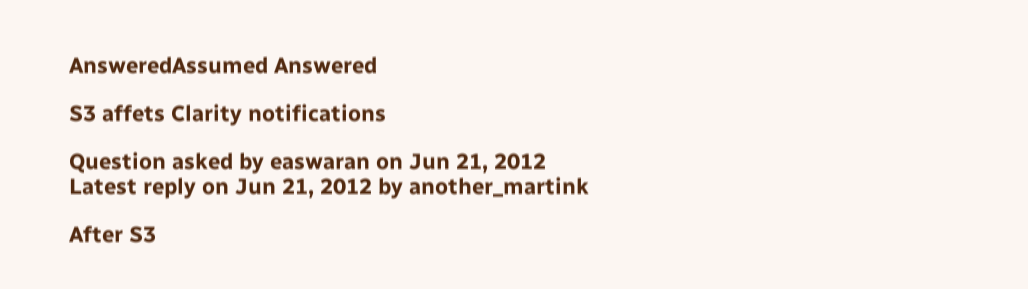AnsweredAssumed Answered

S3 affets Clarity notifications

Question asked by easwaran on Jun 21, 2012
Latest reply on Jun 21, 2012 by another_martink

After S3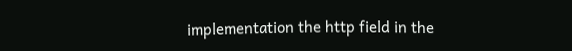implementation the http field in the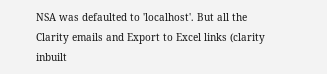NSA was defaulted to 'localhost'. But all the Clarity emails and Export to Excel links (clarity inbuilt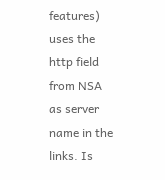features) uses the http field from NSA as server name in the links. Is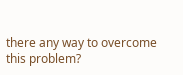there any way to overcome this problem?